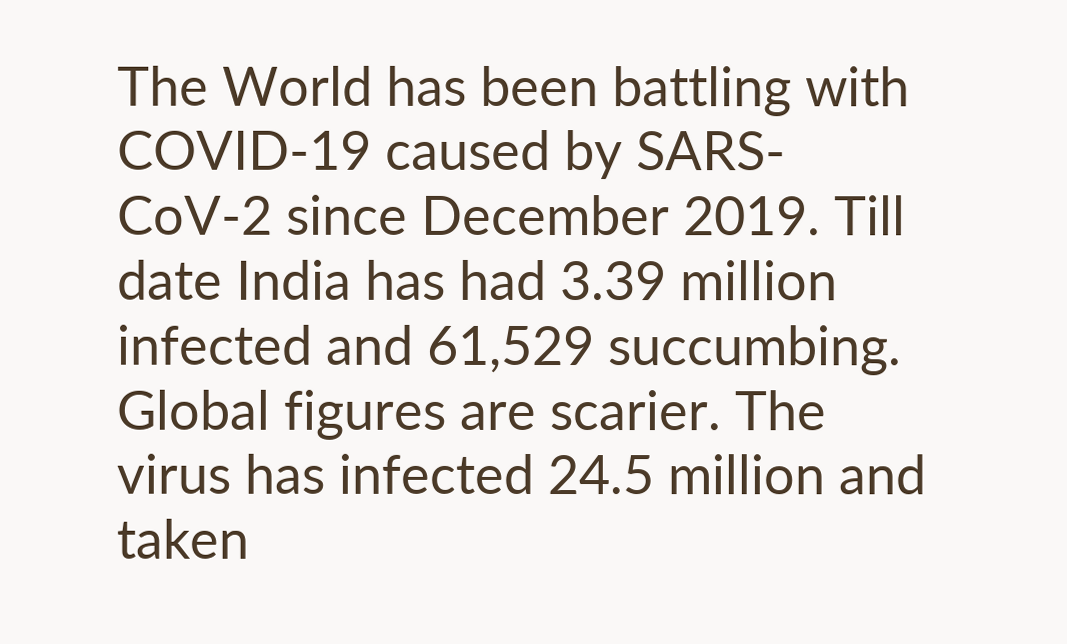The World has been battling with COVID-19 caused by SARS-CoV-2 since December 2019. Till date India has had 3.39 million infected and 61,529 succumbing. Global figures are scarier. The virus has infected 24.5 million and taken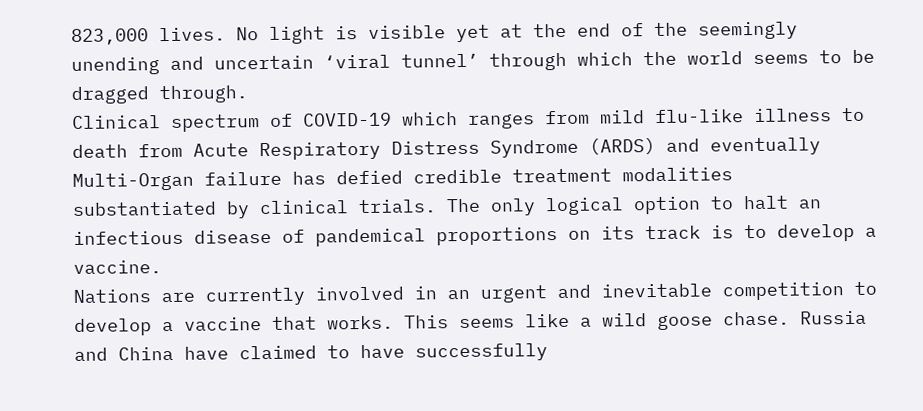823,000 lives. No light is visible yet at the end of the seemingly unending and uncertain ‘viral tunnel’ through which the world seems to be dragged through.
Clinical spectrum of COVID-19 which ranges from mild flu-like illness to death from Acute Respiratory Distress Syndrome (ARDS) and eventually Multi-Organ failure has defied credible treatment modalities substantiated by clinical trials. The only logical option to halt an infectious disease of pandemical proportions on its track is to develop a vaccine.
Nations are currently involved in an urgent and inevitable competition to develop a vaccine that works. This seems like a wild goose chase. Russia and China have claimed to have successfully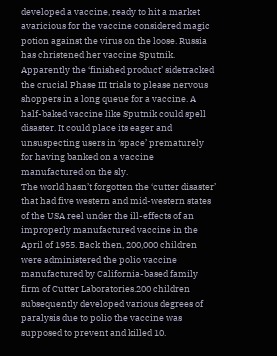developed a vaccine, ready to hit a market avaricious for the vaccine considered magic potion against the virus on the loose. Russia has christened her vaccine Sputnik. Apparently the ‘finished product’ sidetracked the crucial Phase III trials to please nervous shoppers in a long queue for a vaccine. A half-baked vaccine like Sputnik could spell disaster. It could place its eager and unsuspecting users in ‘space’ prematurely for having banked on a vaccine manufactured on the sly.
The world hasn’t forgotten the ‘cutter disaster’ that had five western and mid-western states of the USA reel under the ill-effects of an improperly manufactured vaccine in the April of 1955. Back then, 200,000 children were administered the polio vaccine manufactured by California-based family firm of Cutter Laboratories.200 children subsequently developed various degrees of paralysis due to polio the vaccine was supposed to prevent and killed 10.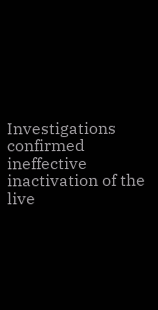Investigations confirmed ineffective inactivation of the live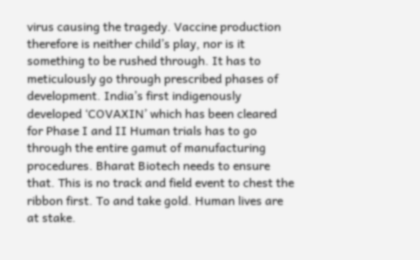virus causing the tragedy. Vaccine production therefore is neither child’s play, nor is it something to be rushed through. It has to meticulously go through prescribed phases of development. India’s first indigenously developed ‘COVAXIN’ which has been cleared for Phase I and II Human trials has to go through the entire gamut of manufacturing procedures. Bharat Biotech needs to ensure that. This is no track and field event to chest the ribbon first. To and take gold. Human lives are at stake.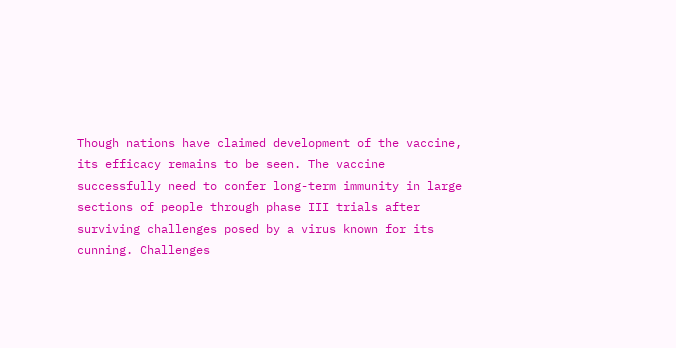Though nations have claimed development of the vaccine, its efficacy remains to be seen. The vaccine successfully need to confer long-term immunity in large sections of people through phase III trials after surviving challenges posed by a virus known for its cunning. Challenges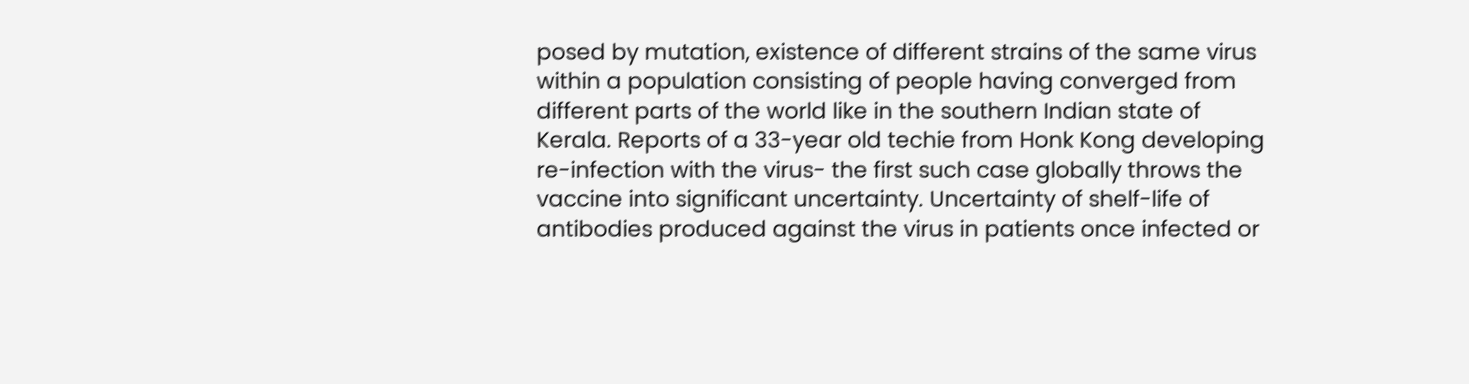posed by mutation, existence of different strains of the same virus within a population consisting of people having converged from different parts of the world like in the southern Indian state of Kerala. Reports of a 33-year old techie from Honk Kong developing re-infection with the virus- the first such case globally throws the vaccine into significant uncertainty. Uncertainty of shelf-life of antibodies produced against the virus in patients once infected or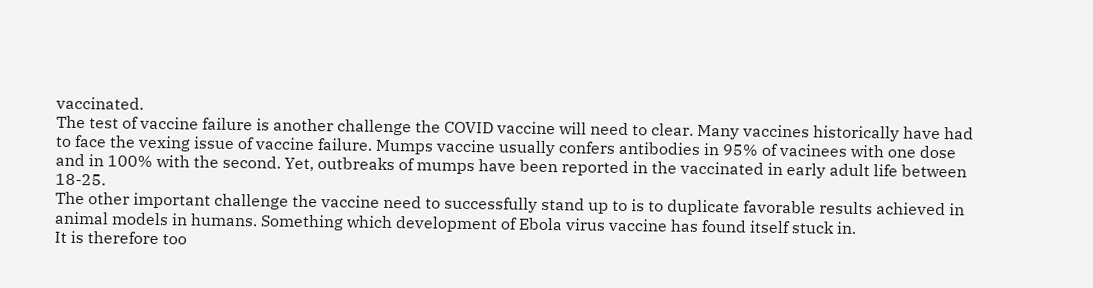vaccinated.
The test of vaccine failure is another challenge the COVID vaccine will need to clear. Many vaccines historically have had to face the vexing issue of vaccine failure. Mumps vaccine usually confers antibodies in 95% of vacinees with one dose and in 100% with the second. Yet, outbreaks of mumps have been reported in the vaccinated in early adult life between 18-25.
The other important challenge the vaccine need to successfully stand up to is to duplicate favorable results achieved in animal models in humans. Something which development of Ebola virus vaccine has found itself stuck in.
It is therefore too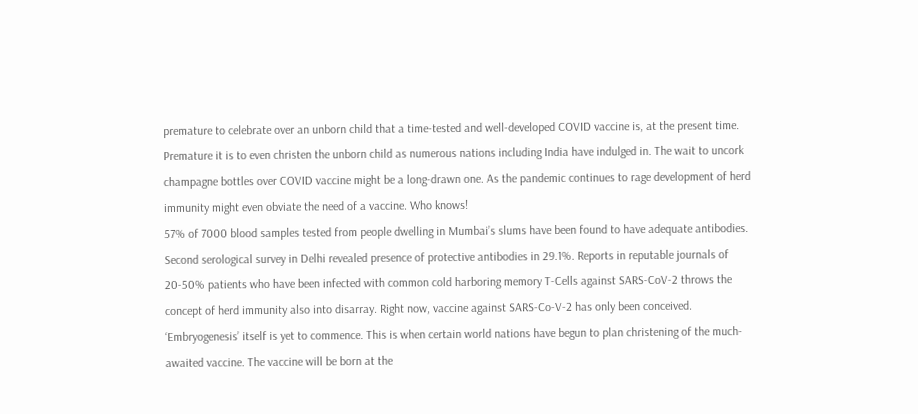premature to celebrate over an unborn child that a time-tested and well-developed COVID vaccine is, at the present time. Premature it is to even christen the unborn child as numerous nations including India have indulged in. The wait to uncork champagne bottles over COVID vaccine might be a long-drawn one. As the pandemic continues to rage development of herd immunity might even obviate the need of a vaccine. Who knows!
57% of 7000 blood samples tested from people dwelling in Mumbai’s slums have been found to have adequate antibodies. Second serological survey in Delhi revealed presence of protective antibodies in 29.1%. Reports in reputable journals of 20-50% patients who have been infected with common cold harboring memory T-Cells against SARS-CoV-2 throws the concept of herd immunity also into disarray. Right now, vaccine against SARS-Co-V-2 has only been conceived. ‘Embryogenesis’ itself is yet to commence. This is when certain world nations have begun to plan christening of the much-awaited vaccine. The vaccine will be born at the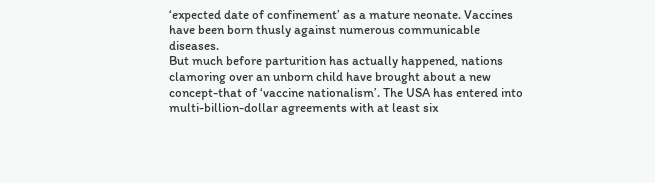‘expected date of confinement’ as a mature neonate. Vaccines have been born thusly against numerous communicable diseases.
But much before parturition has actually happened, nations clamoring over an unborn child have brought about a new concept-that of ‘vaccine nationalism’. The USA has entered into multi-billion-dollar agreements with at least six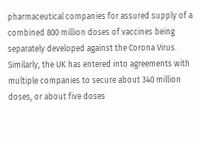pharmaceutical companies for assured supply of a combined 800 million doses of vaccines being separately developed against the Corona Virus. Similarly, the UK has entered into agreements with multiple companies to secure about 340 million doses, or about five doses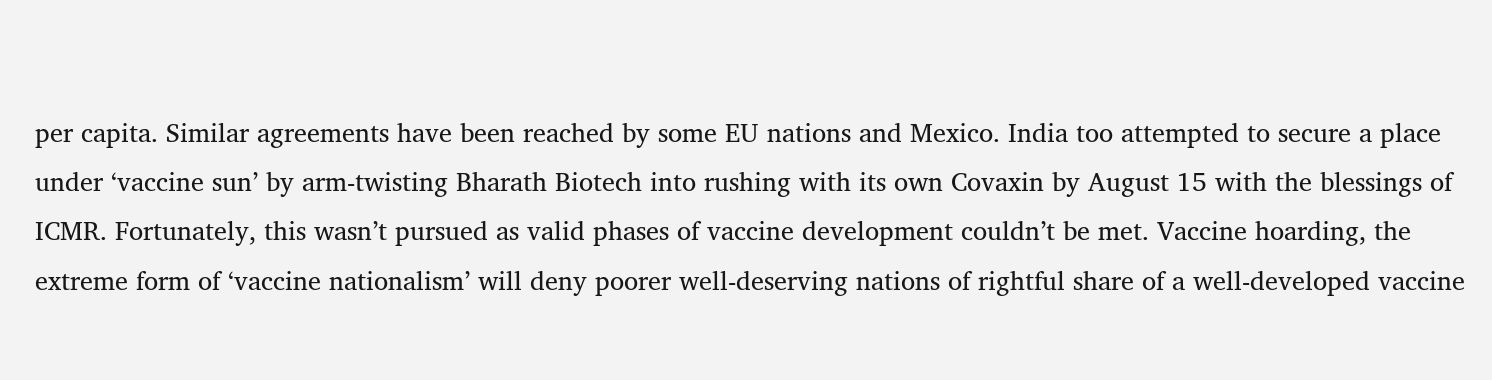per capita. Similar agreements have been reached by some EU nations and Mexico. India too attempted to secure a place under ‘vaccine sun’ by arm-twisting Bharath Biotech into rushing with its own Covaxin by August 15 with the blessings of ICMR. Fortunately, this wasn’t pursued as valid phases of vaccine development couldn’t be met. Vaccine hoarding, the extreme form of ‘vaccine nationalism’ will deny poorer well-deserving nations of rightful share of a well-developed vaccine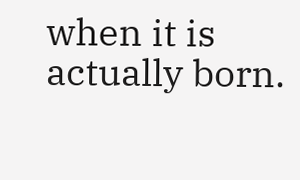when it is actually born.